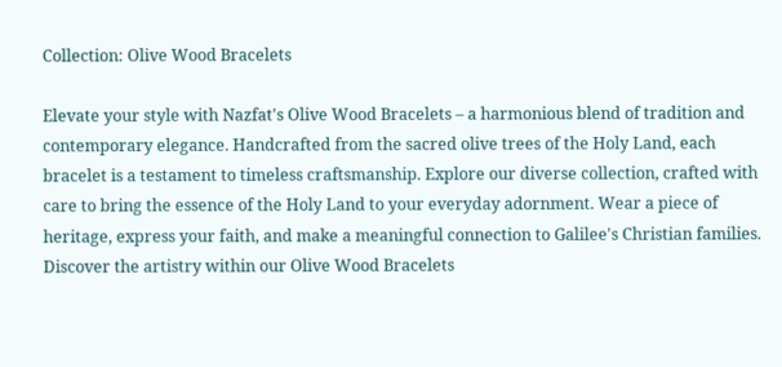Collection: Olive Wood Bracelets

Elevate your style with Nazfat's Olive Wood Bracelets – a harmonious blend of tradition and contemporary elegance. Handcrafted from the sacred olive trees of the Holy Land, each bracelet is a testament to timeless craftsmanship. Explore our diverse collection, crafted with care to bring the essence of the Holy Land to your everyday adornment. Wear a piece of heritage, express your faith, and make a meaningful connection to Galilee's Christian families. Discover the artistry within our Olive Wood Bracelets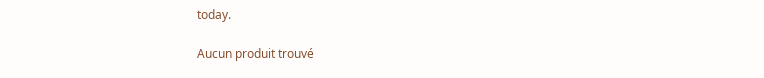today.

Aucun produit trouvé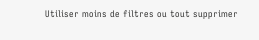Utiliser moins de filtres ou tout supprimer